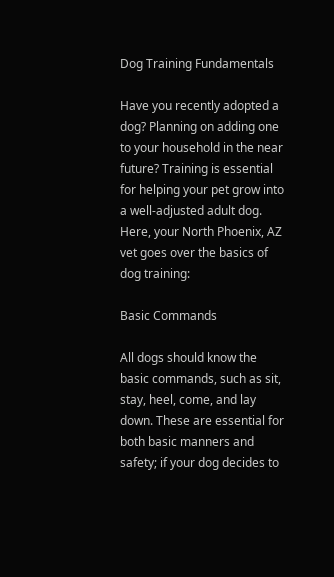Dog Training Fundamentals

Have you recently adopted a dog? Planning on adding one to your household in the near future? Training is essential for helping your pet grow into a well-adjusted adult dog. Here, your North Phoenix, AZ vet goes over the basics of dog training:

Basic Commands

All dogs should know the basic commands, such as sit, stay, heel, come, and lay down. These are essential for both basic manners and safety; if your dog decides to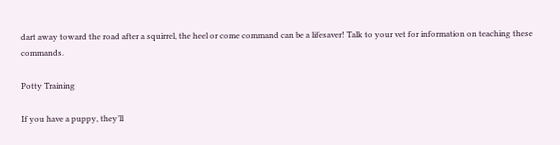dart away toward the road after a squirrel, the heel or come command can be a lifesaver! Talk to your vet for information on teaching these commands.

Potty Training

If you have a puppy, they’ll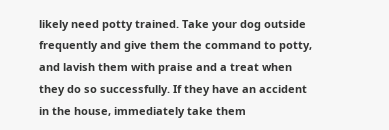likely need potty trained. Take your dog outside frequently and give them the command to potty, and lavish them with praise and a treat when they do so successfully. If they have an accident in the house, immediately take them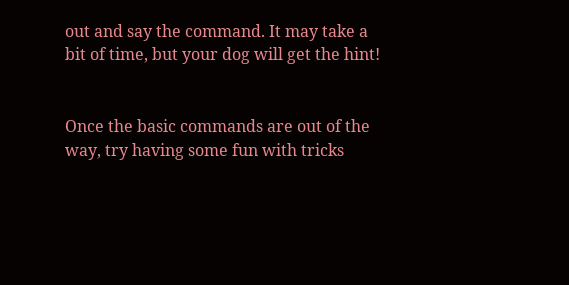out and say the command. It may take a bit of time, but your dog will get the hint!


Once the basic commands are out of the way, try having some fun with tricks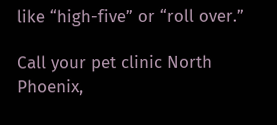like “high-five” or “roll over.”

Call your pet clinic North Phoenix,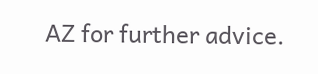AZ for further advice.